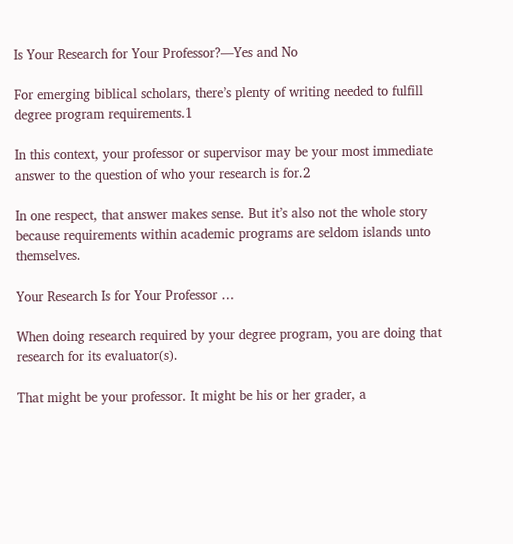Is Your Research for Your Professor?—Yes and No

For emerging biblical scholars, there’s plenty of writing needed to fulfill degree program requirements.1

In this context, your professor or supervisor may be your most immediate answer to the question of who your research is for.2

In one respect, that answer makes sense. But it’s also not the whole story because requirements within academic programs are seldom islands unto themselves.

Your Research Is for Your Professor …

When doing research required by your degree program, you are doing that research for its evaluator(s).

That might be your professor. It might be his or her grader, a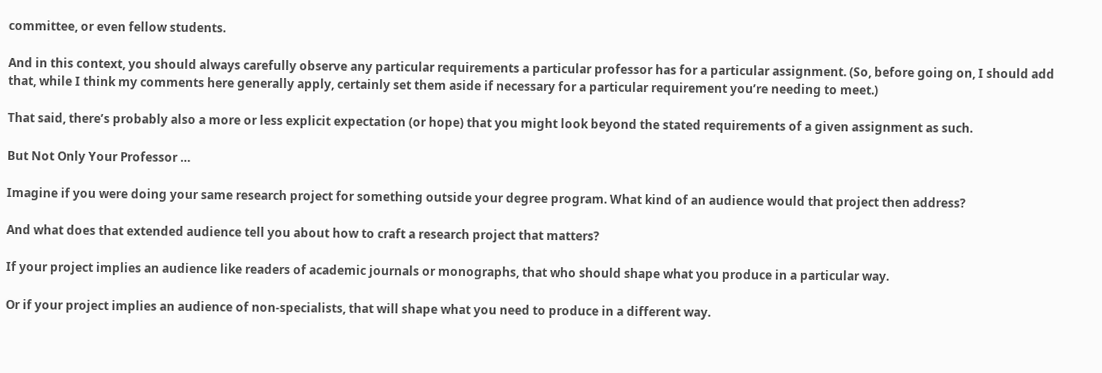committee, or even fellow students.

And in this context, you should always carefully observe any particular requirements a particular professor has for a particular assignment. (So, before going on, I should add that, while I think my comments here generally apply, certainly set them aside if necessary for a particular requirement you’re needing to meet.)

That said, there’s probably also a more or less explicit expectation (or hope) that you might look beyond the stated requirements of a given assignment as such.

But Not Only Your Professor …

Imagine if you were doing your same research project for something outside your degree program. What kind of an audience would that project then address?

And what does that extended audience tell you about how to craft a research project that matters?

If your project implies an audience like readers of academic journals or monographs, that who should shape what you produce in a particular way.

Or if your project implies an audience of non-specialists, that will shape what you need to produce in a different way.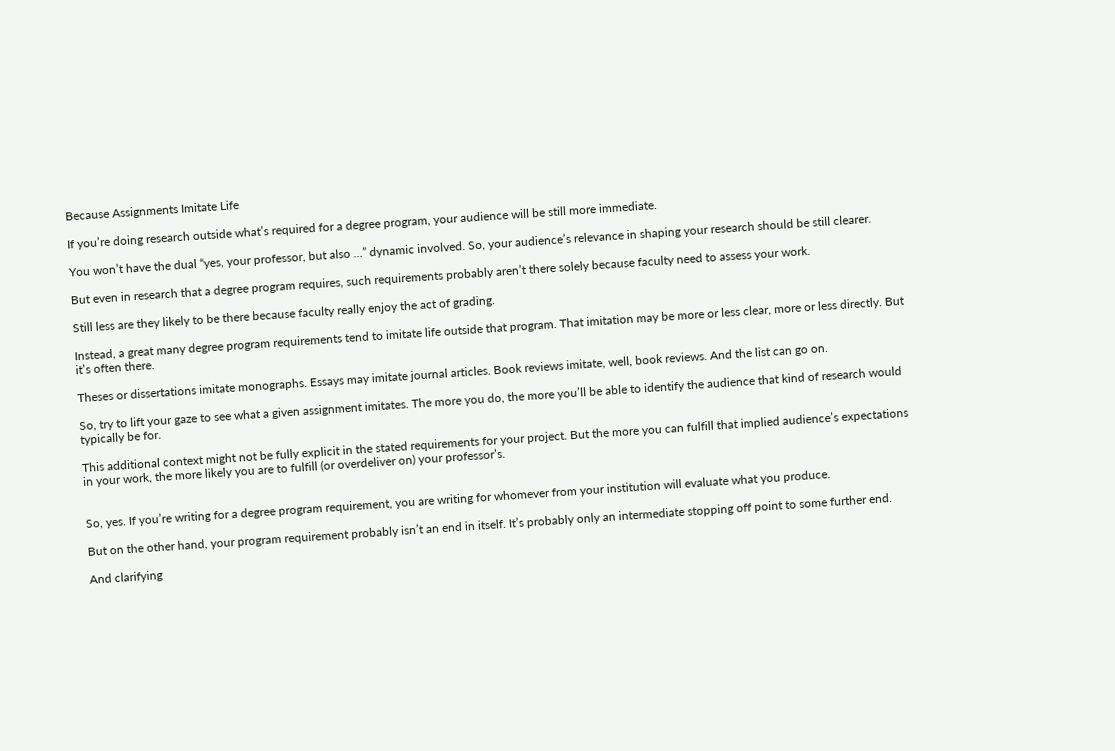Because Assignments Imitate Life

If you’re doing research outside what’s required for a degree program, your audience will be still more immediate.

You won’t have the dual “yes, your professor, but also …” dynamic involved. So, your audience’s relevance in shaping your research should be still clearer.

But even in research that a degree program requires, such requirements probably aren’t there solely because faculty need to assess your work.

Still less are they likely to be there because faculty really enjoy the act of grading.

Instead, a great many degree program requirements tend to imitate life outside that program. That imitation may be more or less clear, more or less directly. But it’s often there.

Theses or dissertations imitate monographs. Essays may imitate journal articles. Book reviews imitate, well, book reviews. And the list can go on.

So, try to lift your gaze to see what a given assignment imitates. The more you do, the more you’ll be able to identify the audience that kind of research would typically be for.

This additional context might not be fully explicit in the stated requirements for your project. But the more you can fulfill that implied audience’s expectations in your work, the more likely you are to fulfill (or overdeliver on) your professor’s.


So, yes. If you’re writing for a degree program requirement, you are writing for whomever from your institution will evaluate what you produce.

But on the other hand, your program requirement probably isn’t an end in itself. It’s probably only an intermediate stopping off point to some further end.

And clarifying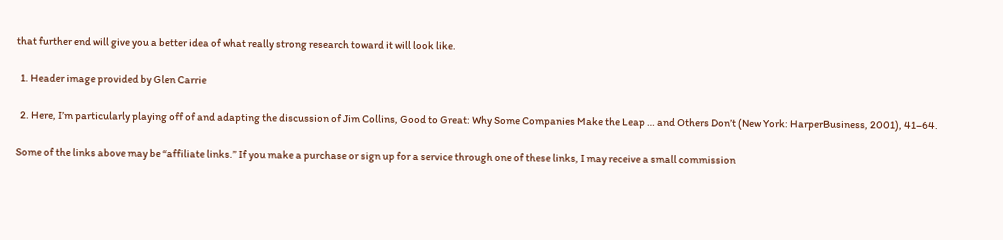that further end will give you a better idea of what really strong research toward it will look like.

  1. Header image provided by Glen Carrie

  2. Here, I’m particularly playing off of and adapting the discussion of Jim Collins, Good to Great: Why Some Companies Make the Leap … and Others Don’t (New York: HarperBusiness, 2001), 41–64.

Some of the links above may be “affiliate links.” If you make a purchase or sign up for a service through one of these links, I may receive a small commission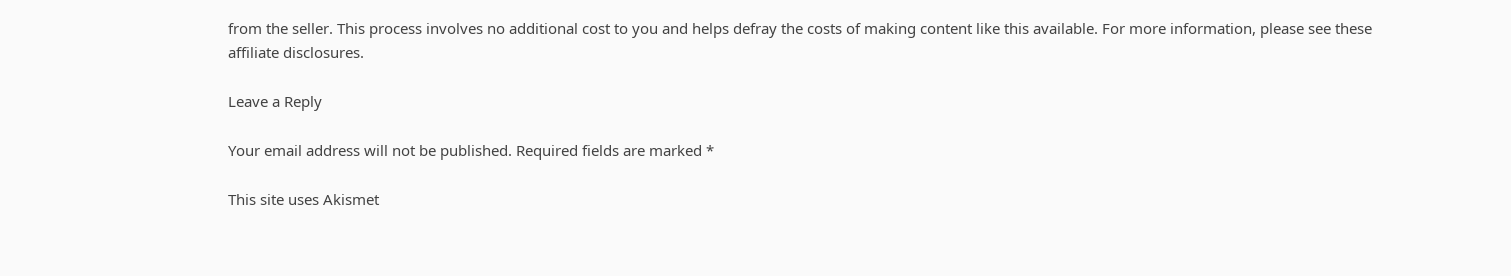from the seller. This process involves no additional cost to you and helps defray the costs of making content like this available. For more information, please see these affiliate disclosures.

Leave a Reply

Your email address will not be published. Required fields are marked *

This site uses Akismet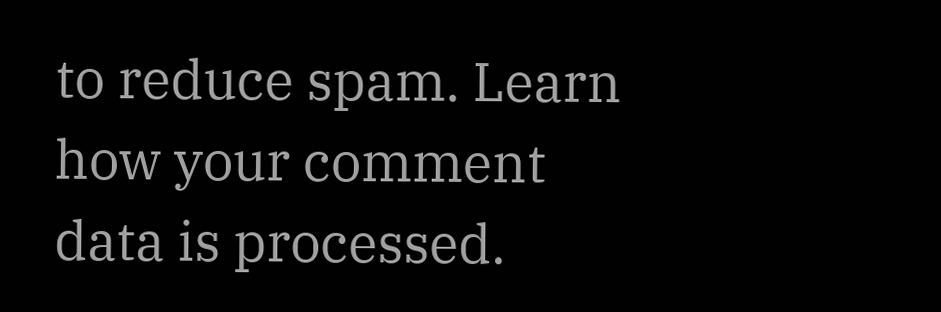to reduce spam. Learn how your comment data is processed.